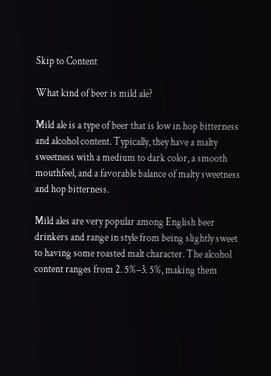Skip to Content

What kind of beer is mild ale?

Mild ale is a type of beer that is low in hop bitterness and alcohol content. Typically, they have a malty sweetness with a medium to dark color, a smooth mouthfeel, and a favorable balance of malty sweetness and hop bitterness.

Mild ales are very popular among English beer drinkers and range in style from being slightly sweet to having some roasted malt character. The alcohol content ranges from 2. 5%–3. 5%, making them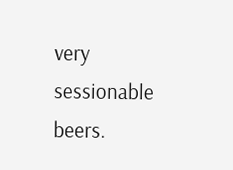very sessionable beers.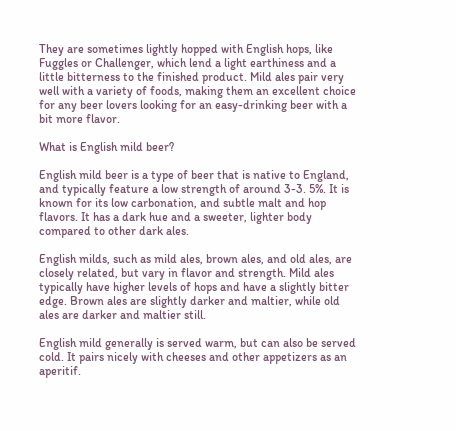They are sometimes lightly hopped with English hops, like Fuggles or Challenger, which lend a light earthiness and a little bitterness to the finished product. Mild ales pair very well with a variety of foods, making them an excellent choice for any beer lovers looking for an easy-drinking beer with a bit more flavor.

What is English mild beer?

English mild beer is a type of beer that is native to England, and typically feature a low strength of around 3-3. 5%. It is known for its low carbonation, and subtle malt and hop flavors. It has a dark hue and a sweeter, lighter body compared to other dark ales.

English milds, such as mild ales, brown ales, and old ales, are closely related, but vary in flavor and strength. Mild ales typically have higher levels of hops and have a slightly bitter edge. Brown ales are slightly darker and maltier, while old ales are darker and maltier still.

English mild generally is served warm, but can also be served cold. It pairs nicely with cheeses and other appetizers as an aperitif.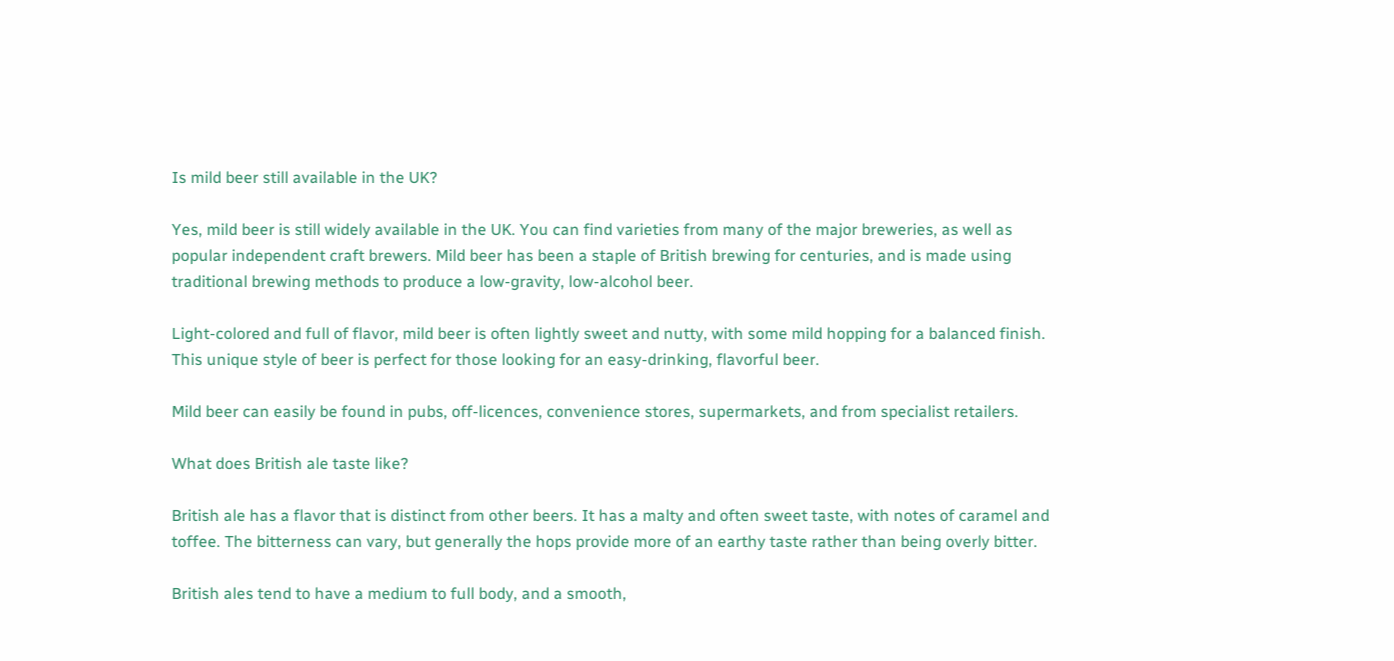Is mild beer still available in the UK?

Yes, mild beer is still widely available in the UK. You can find varieties from many of the major breweries, as well as popular independent craft brewers. Mild beer has been a staple of British brewing for centuries, and is made using traditional brewing methods to produce a low-gravity, low-alcohol beer.

Light-colored and full of flavor, mild beer is often lightly sweet and nutty, with some mild hopping for a balanced finish. This unique style of beer is perfect for those looking for an easy-drinking, flavorful beer.

Mild beer can easily be found in pubs, off-licences, convenience stores, supermarkets, and from specialist retailers.

What does British ale taste like?

British ale has a flavor that is distinct from other beers. It has a malty and often sweet taste, with notes of caramel and toffee. The bitterness can vary, but generally the hops provide more of an earthy taste rather than being overly bitter.

British ales tend to have a medium to full body, and a smooth,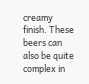creamy finish. These beers can also be quite complex in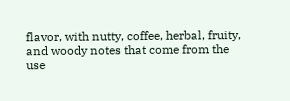flavor, with nutty, coffee, herbal, fruity, and woody notes that come from the use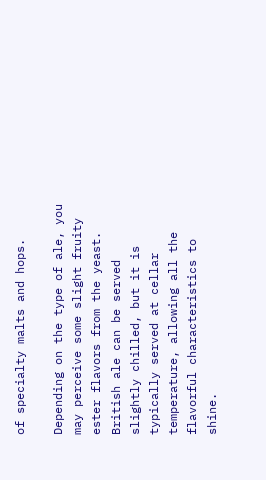of specialty malts and hops.

Depending on the type of ale, you may perceive some slight fruity ester flavors from the yeast. British ale can be served slightly chilled, but it is typically served at cellar temperature, allowing all the flavorful characteristics to shine.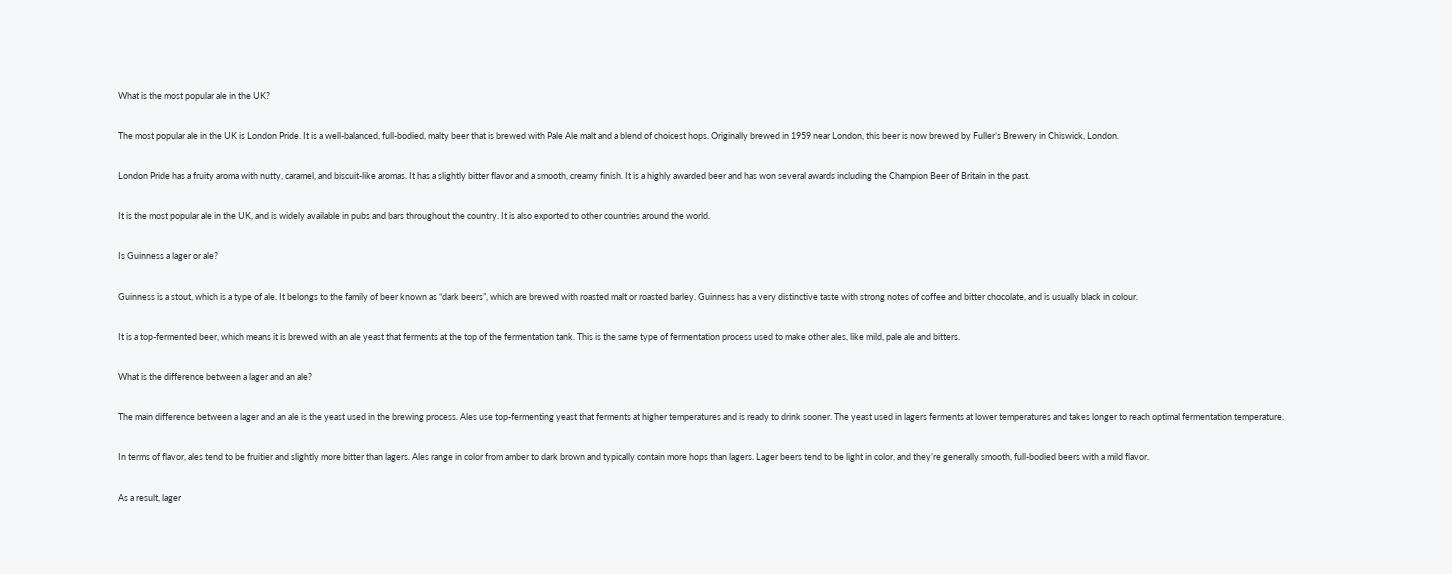What is the most popular ale in the UK?

The most popular ale in the UK is London Pride. It is a well-balanced, full-bodied, malty beer that is brewed with Pale Ale malt and a blend of choicest hops. Originally brewed in 1959 near London, this beer is now brewed by Fuller’s Brewery in Chiswick, London.

London Pride has a fruity aroma with nutty, caramel, and biscuit-like aromas. It has a slightly bitter flavor and a smooth, creamy finish. It is a highly awarded beer and has won several awards including the Champion Beer of Britain in the past.

It is the most popular ale in the UK, and is widely available in pubs and bars throughout the country. It is also exported to other countries around the world.

Is Guinness a lager or ale?

Guinness is a stout, which is a type of ale. It belongs to the family of beer known as “dark beers”, which are brewed with roasted malt or roasted barley. Guinness has a very distinctive taste with strong notes of coffee and bitter chocolate, and is usually black in colour.

It is a top-fermented beer, which means it is brewed with an ale yeast that ferments at the top of the fermentation tank. This is the same type of fermentation process used to make other ales, like mild, pale ale and bitters.

What is the difference between a lager and an ale?

The main difference between a lager and an ale is the yeast used in the brewing process. Ales use top-fermenting yeast that ferments at higher temperatures and is ready to drink sooner. The yeast used in lagers ferments at lower temperatures and takes longer to reach optimal fermentation temperature.

In terms of flavor, ales tend to be fruitier and slightly more bitter than lagers. Ales range in color from amber to dark brown and typically contain more hops than lagers. Lager beers tend to be light in color, and they’re generally smooth, full-bodied beers with a mild flavor.

As a result, lager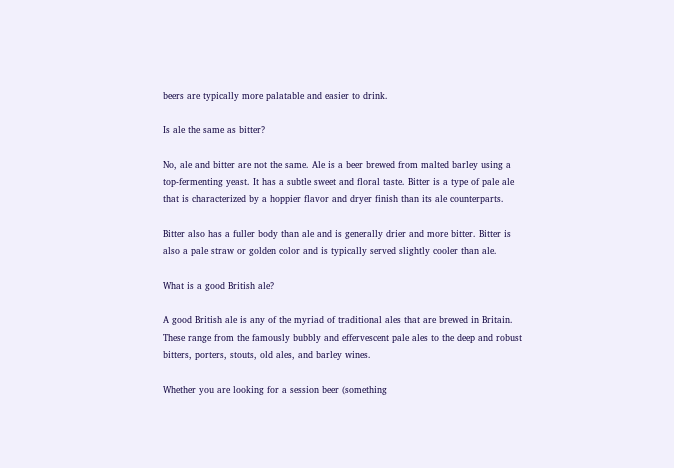beers are typically more palatable and easier to drink.

Is ale the same as bitter?

No, ale and bitter are not the same. Ale is a beer brewed from malted barley using a top-fermenting yeast. It has a subtle sweet and floral taste. Bitter is a type of pale ale that is characterized by a hoppier flavor and dryer finish than its ale counterparts.

Bitter also has a fuller body than ale and is generally drier and more bitter. Bitter is also a pale straw or golden color and is typically served slightly cooler than ale.

What is a good British ale?

A good British ale is any of the myriad of traditional ales that are brewed in Britain. These range from the famously bubbly and effervescent pale ales to the deep and robust bitters, porters, stouts, old ales, and barley wines.

Whether you are looking for a session beer (something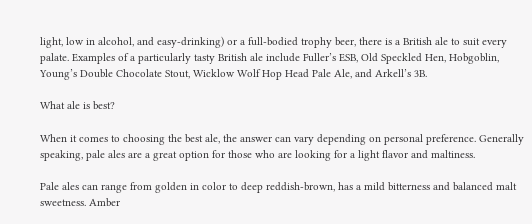light, low in alcohol, and easy-drinking) or a full-bodied trophy beer, there is a British ale to suit every palate. Examples of a particularly tasty British ale include Fuller’s ESB, Old Speckled Hen, Hobgoblin, Young’s Double Chocolate Stout, Wicklow Wolf Hop Head Pale Ale, and Arkell’s 3B.

What ale is best?

When it comes to choosing the best ale, the answer can vary depending on personal preference. Generally speaking, pale ales are a great option for those who are looking for a light flavor and maltiness.

Pale ales can range from golden in color to deep reddish-brown, has a mild bitterness and balanced malt sweetness. Amber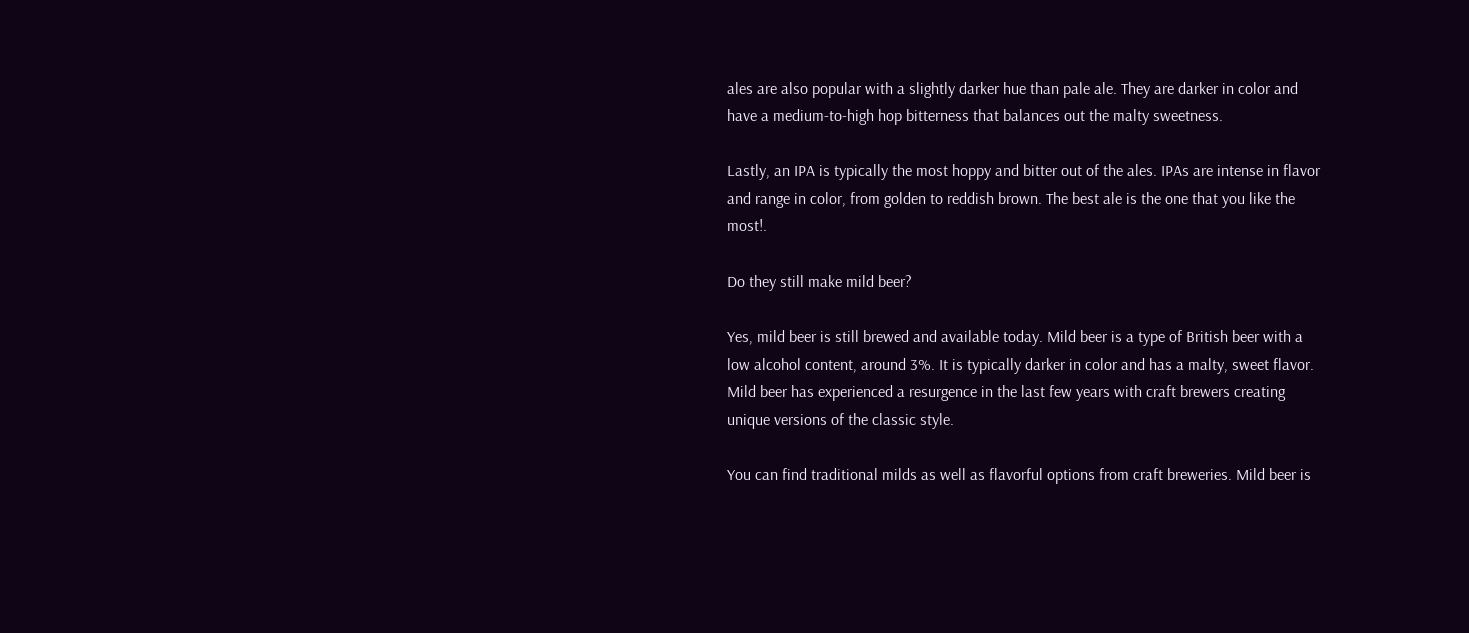ales are also popular with a slightly darker hue than pale ale. They are darker in color and have a medium-to-high hop bitterness that balances out the malty sweetness.

Lastly, an IPA is typically the most hoppy and bitter out of the ales. IPAs are intense in flavor and range in color, from golden to reddish brown. The best ale is the one that you like the most!.

Do they still make mild beer?

Yes, mild beer is still brewed and available today. Mild beer is a type of British beer with a low alcohol content, around 3%. It is typically darker in color and has a malty, sweet flavor. Mild beer has experienced a resurgence in the last few years with craft brewers creating unique versions of the classic style.

You can find traditional milds as well as flavorful options from craft breweries. Mild beer is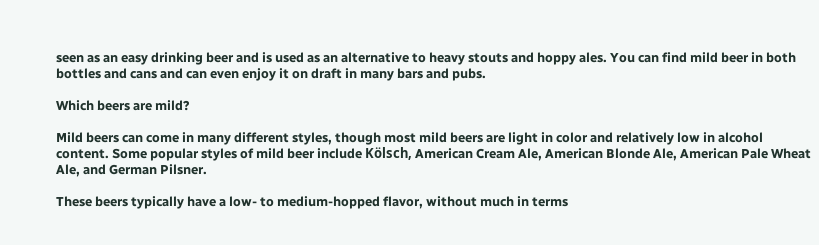seen as an easy drinking beer and is used as an alternative to heavy stouts and hoppy ales. You can find mild beer in both bottles and cans and can even enjoy it on draft in many bars and pubs.

Which beers are mild?

Mild beers can come in many different styles, though most mild beers are light in color and relatively low in alcohol content. Some popular styles of mild beer include Kölsch, American Cream Ale, American Blonde Ale, American Pale Wheat Ale, and German Pilsner.

These beers typically have a low- to medium-hopped flavor, without much in terms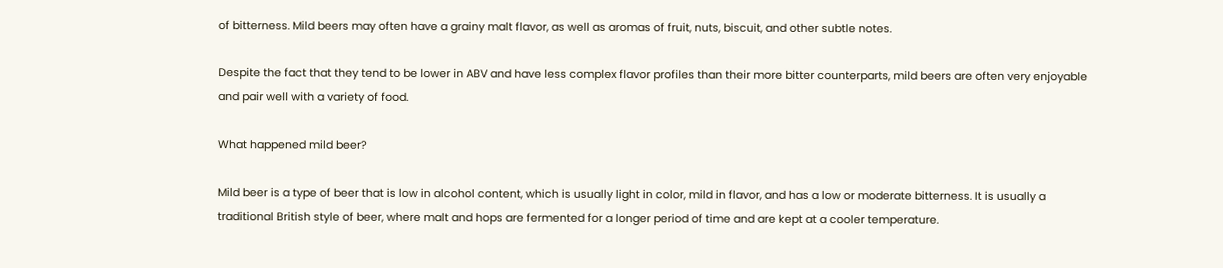of bitterness. Mild beers may often have a grainy malt flavor, as well as aromas of fruit, nuts, biscuit, and other subtle notes.

Despite the fact that they tend to be lower in ABV and have less complex flavor profiles than their more bitter counterparts, mild beers are often very enjoyable and pair well with a variety of food.

What happened mild beer?

Mild beer is a type of beer that is low in alcohol content, which is usually light in color, mild in flavor, and has a low or moderate bitterness. It is usually a traditional British style of beer, where malt and hops are fermented for a longer period of time and are kept at a cooler temperature.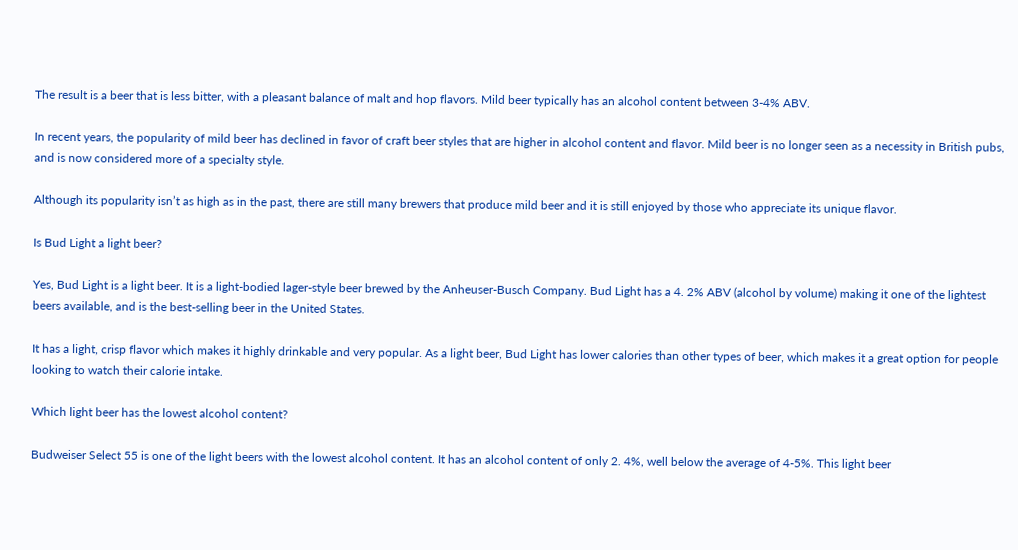The result is a beer that is less bitter, with a pleasant balance of malt and hop flavors. Mild beer typically has an alcohol content between 3-4% ABV.

In recent years, the popularity of mild beer has declined in favor of craft beer styles that are higher in alcohol content and flavor. Mild beer is no longer seen as a necessity in British pubs, and is now considered more of a specialty style.

Although its popularity isn’t as high as in the past, there are still many brewers that produce mild beer and it is still enjoyed by those who appreciate its unique flavor.

Is Bud Light a light beer?

Yes, Bud Light is a light beer. It is a light-bodied lager-style beer brewed by the Anheuser-Busch Company. Bud Light has a 4. 2% ABV (alcohol by volume) making it one of the lightest beers available, and is the best-selling beer in the United States.

It has a light, crisp flavor which makes it highly drinkable and very popular. As a light beer, Bud Light has lower calories than other types of beer, which makes it a great option for people looking to watch their calorie intake.

Which light beer has the lowest alcohol content?

Budweiser Select 55 is one of the light beers with the lowest alcohol content. It has an alcohol content of only 2. 4%, well below the average of 4-5%. This light beer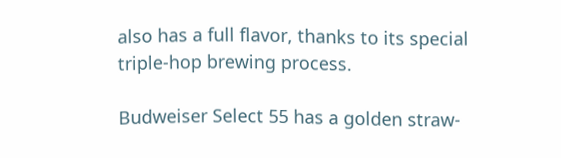also has a full flavor, thanks to its special triple-hop brewing process.

Budweiser Select 55 has a golden straw-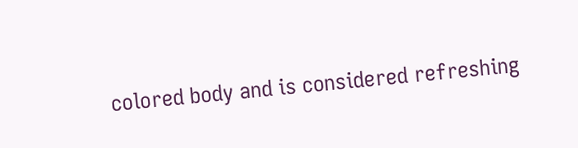colored body and is considered refreshing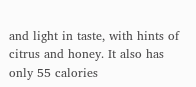and light in taste, with hints of citrus and honey. It also has only 55 calories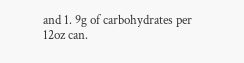and 1. 9g of carbohydrates per 12oz can.